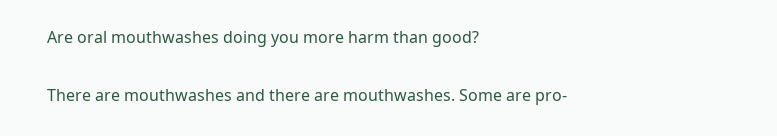Are oral mouthwashes doing you more harm than good?

There are mouthwashes and there are mouthwashes. Some are pro-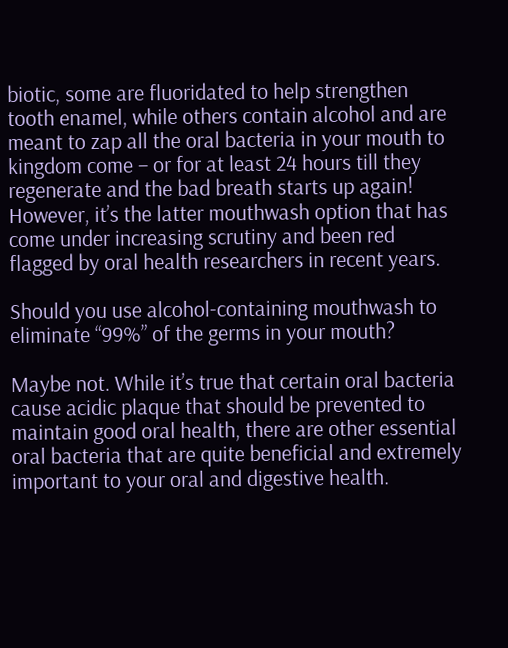biotic, some are fluoridated to help strengthen tooth enamel, while others contain alcohol and are meant to zap all the oral bacteria in your mouth to kingdom come – or for at least 24 hours till they regenerate and the bad breath starts up again! However, it’s the latter mouthwash option that has come under increasing scrutiny and been red flagged by oral health researchers in recent years.

Should you use alcohol-containing mouthwash to eliminate “99%” of the germs in your mouth?

Maybe not. While it’s true that certain oral bacteria cause acidic plaque that should be prevented to maintain good oral health, there are other essential oral bacteria that are quite beneficial and extremely important to your oral and digestive health.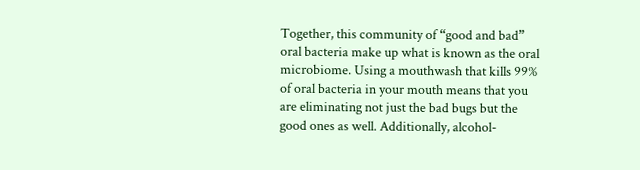Together, this community of “good and bad” oral bacteria make up what is known as the oral microbiome. Using a mouthwash that kills 99% of oral bacteria in your mouth means that you are eliminating not just the bad bugs but the good ones as well. Additionally, alcohol-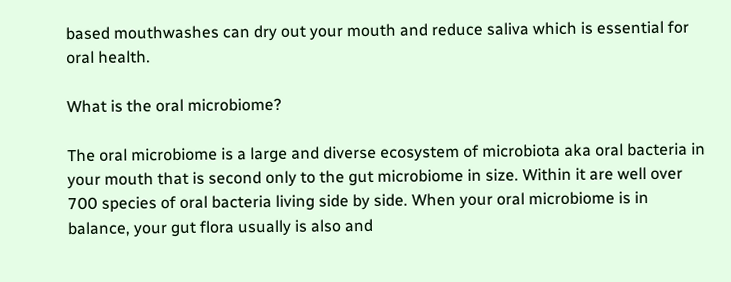based mouthwashes can dry out your mouth and reduce saliva which is essential for oral health.

What is the oral microbiome?

The oral microbiome is a large and diverse ecosystem of microbiota aka oral bacteria in your mouth that is second only to the gut microbiome in size. Within it are well over 700 species of oral bacteria living side by side. When your oral microbiome is in balance, your gut flora usually is also and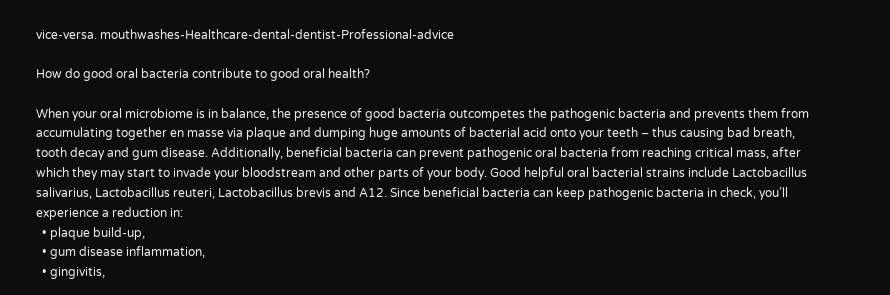vice-versa. mouthwashes-Healthcare-dental-dentist-Professional-advice

How do good oral bacteria contribute to good oral health?

When your oral microbiome is in balance, the presence of good bacteria outcompetes the pathogenic bacteria and prevents them from accumulating together en masse via plaque and dumping huge amounts of bacterial acid onto your teeth – thus causing bad breath, tooth decay and gum disease. Additionally, beneficial bacteria can prevent pathogenic oral bacteria from reaching critical mass, after which they may start to invade your bloodstream and other parts of your body. Good helpful oral bacterial strains include Lactobacillus salivarius, Lactobacillus reuteri, Lactobacillus brevis and A12. Since beneficial bacteria can keep pathogenic bacteria in check, you’ll experience a reduction in:
  • plaque build-up,
  • gum disease inflammation,
  • gingivitis,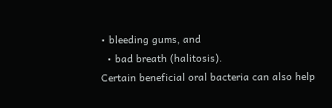• bleeding gums, and
  • bad breath (halitosis).
Certain beneficial oral bacteria can also help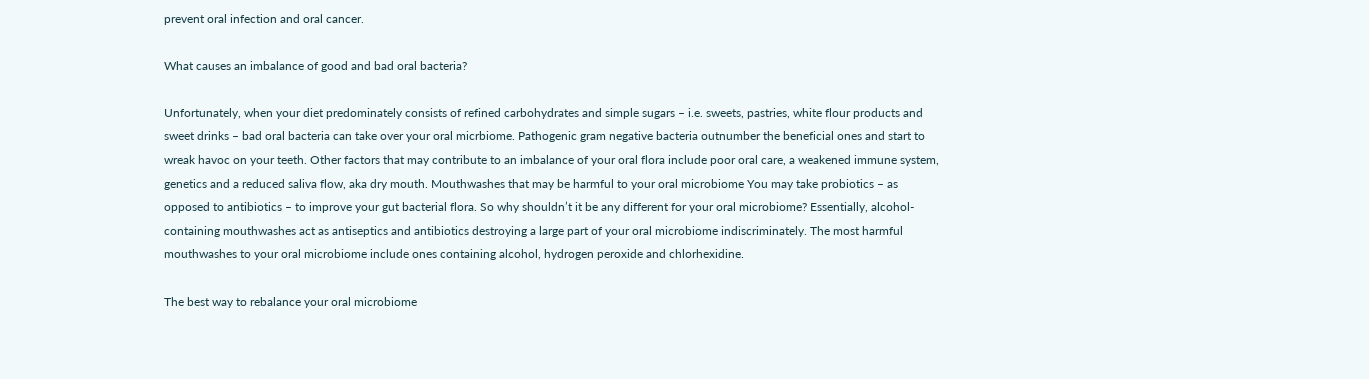prevent oral infection and oral cancer.

What causes an imbalance of good and bad oral bacteria?

Unfortunately, when your diet predominately consists of refined carbohydrates and simple sugars – i.e. sweets, pastries, white flour products and sweet drinks – bad oral bacteria can take over your oral micrbiome. Pathogenic gram negative bacteria outnumber the beneficial ones and start to wreak havoc on your teeth. Other factors that may contribute to an imbalance of your oral flora include poor oral care, a weakened immune system, genetics and a reduced saliva flow, aka dry mouth. Mouthwashes that may be harmful to your oral microbiome You may take probiotics – as opposed to antibiotics – to improve your gut bacterial flora. So why shouldn’t it be any different for your oral microbiome? Essentially, alcohol-containing mouthwashes act as antiseptics and antibiotics destroying a large part of your oral microbiome indiscriminately. The most harmful mouthwashes to your oral microbiome include ones containing alcohol, hydrogen peroxide and chlorhexidine.

The best way to rebalance your oral microbiome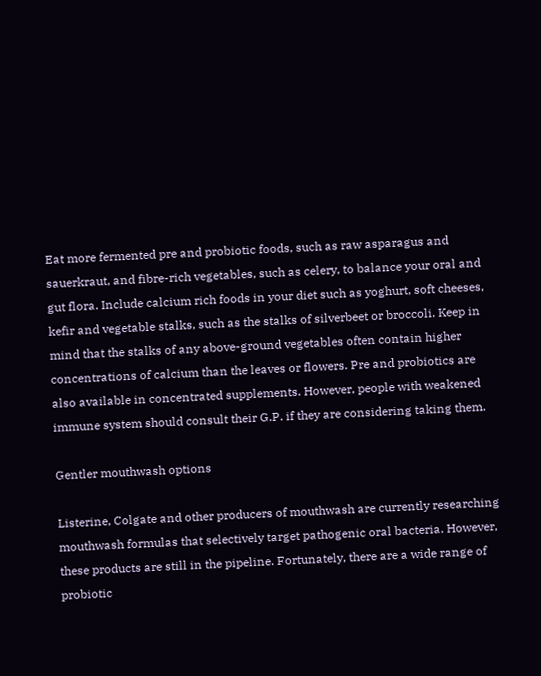Eat more fermented pre and probiotic foods, such as raw asparagus and sauerkraut, and fibre-rich vegetables, such as celery, to balance your oral and gut flora. Include calcium rich foods in your diet such as yoghurt, soft cheeses, kefir and vegetable stalks, such as the stalks of silverbeet or broccoli. Keep in mind that the stalks of any above-ground vegetables often contain higher concentrations of calcium than the leaves or flowers. Pre and probiotics are also available in concentrated supplements. However, people with weakened immune system should consult their G.P. if they are considering taking them.

Gentler mouthwash options

Listerine, Colgate and other producers of mouthwash are currently researching mouthwash formulas that selectively target pathogenic oral bacteria. However, these products are still in the pipeline. Fortunately, there are a wide range of probiotic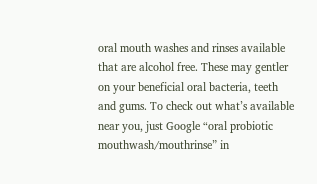oral mouth washes and rinses available that are alcohol free. These may gentler on your beneficial oral bacteria, teeth and gums. To check out what’s available near you, just Google “oral probiotic mouthwash/mouthrinse” in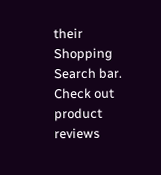their Shopping Search bar. Check out product reviews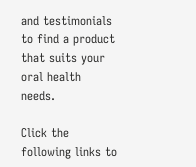and testimonials to find a product that suits your oral health needs.

Click the following links to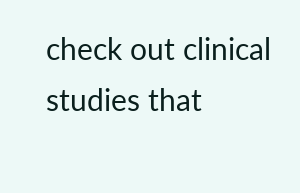check out clinical studies that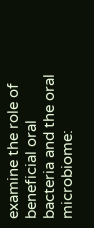examine the role of beneficial oral bacteria and the oral microbiome: